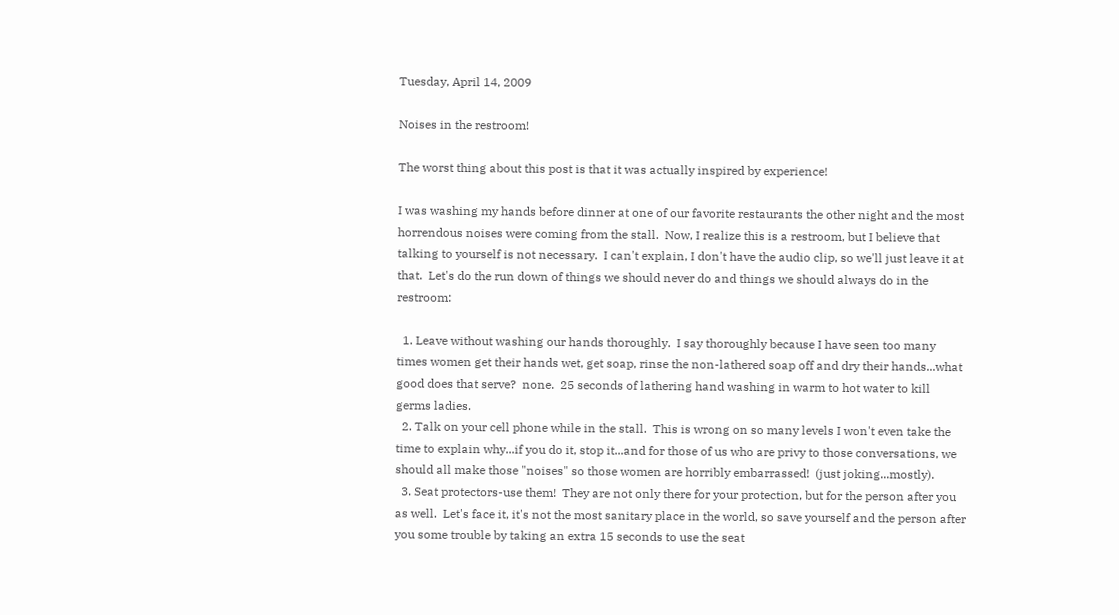Tuesday, April 14, 2009

Noises in the restroom!

The worst thing about this post is that it was actually inspired by experience!

I was washing my hands before dinner at one of our favorite restaurants the other night and the most horrendous noises were coming from the stall.  Now, I realize this is a restroom, but I believe that talking to yourself is not necessary.  I can't explain, I don't have the audio clip, so we'll just leave it at that.  Let's do the run down of things we should never do and things we should always do in the restroom:

  1. Leave without washing our hands thoroughly.  I say thoroughly because I have seen too many times women get their hands wet, get soap, rinse the non-lathered soap off and dry their hands...what good does that serve?  none.  25 seconds of lathering hand washing in warm to hot water to kill germs ladies.
  2. Talk on your cell phone while in the stall.  This is wrong on so many levels I won't even take the time to explain why...if you do it, stop it...and for those of us who are privy to those conversations, we should all make those "noises" so those women are horribly embarrassed!  (just joking...mostly).
  3. Seat protectors-use them!  They are not only there for your protection, but for the person after you as well.  Let's face it, it's not the most sanitary place in the world, so save yourself and the person after you some trouble by taking an extra 15 seconds to use the seat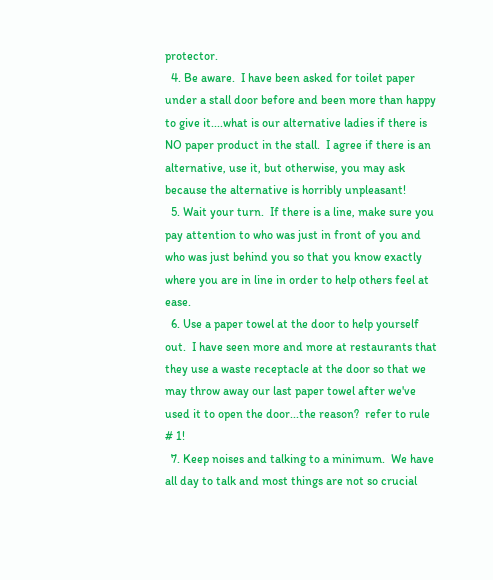protector.
  4. Be aware.  I have been asked for toilet paper under a stall door before and been more than happy to give it....what is our alternative ladies if there is NO paper product in the stall.  I agree if there is an alternative, use it, but otherwise, you may ask because the alternative is horribly unpleasant!
  5. Wait your turn.  If there is a line, make sure you pay attention to who was just in front of you and who was just behind you so that you know exactly where you are in line in order to help others feel at ease.
  6. Use a paper towel at the door to help yourself out.  I have seen more and more at restaurants that they use a waste receptacle at the door so that we may throw away our last paper towel after we've used it to open the door...the reason?  refer to rule # 1!
  7. Keep noises and talking to a minimum.  We have all day to talk and most things are not so crucial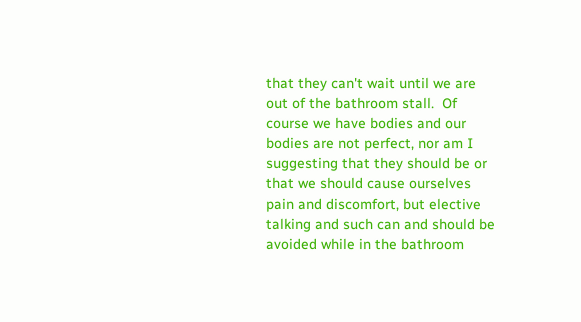that they can't wait until we are out of the bathroom stall.  Of course we have bodies and our bodies are not perfect, nor am I suggesting that they should be or that we should cause ourselves pain and discomfort, but elective talking and such can and should be avoided while in the bathroom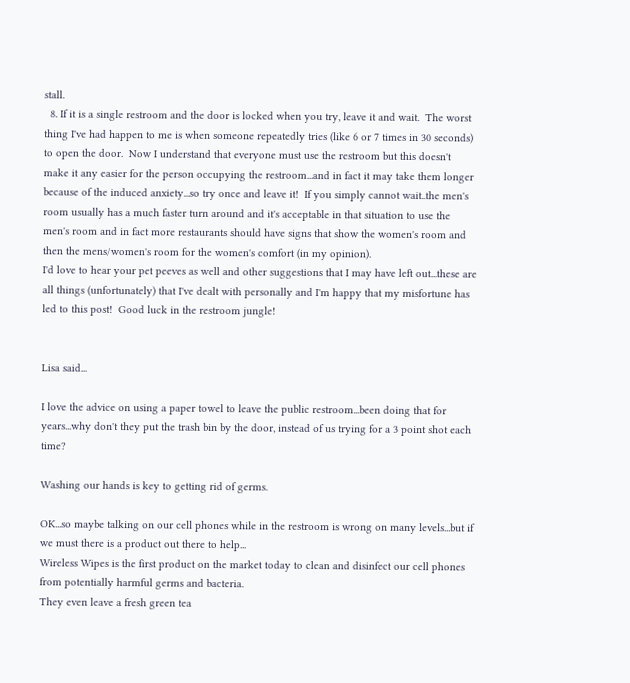stall.
  8. If it is a single restroom and the door is locked when you try, leave it and wait.  The worst thing I've had happen to me is when someone repeatedly tries (like 6 or 7 times in 30 seconds) to open the door.  Now I understand that everyone must use the restroom but this doesn't make it any easier for the person occupying the restroom...and in fact it may take them longer because of the induced anxiety...so try once and leave it!  If you simply cannot wait..the men's room usually has a much faster turn around and it's acceptable in that situation to use the men's room and in fact more restaurants should have signs that show the women's room and then the mens/women's room for the women's comfort (in my opinion).
I'd love to hear your pet peeves as well and other suggestions that I may have left out...these are all things (unfortunately) that I've dealt with personally and I'm happy that my misfortune has led to this post!  Good luck in the restroom jungle!


Lisa said...

I love the advice on using a paper towel to leave the public restroom...been doing that for years...why don't they put the trash bin by the door, instead of us trying for a 3 point shot each time?

Washing our hands is key to getting rid of germs.

OK...so maybe talking on our cell phones while in the restroom is wrong on many levels...but if we must there is a product out there to help...
Wireless Wipes is the first product on the market today to clean and disinfect our cell phones from potentially harmful germs and bacteria.
They even leave a fresh green tea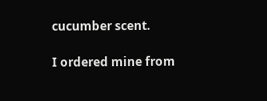cucumber scent.

I ordered mine from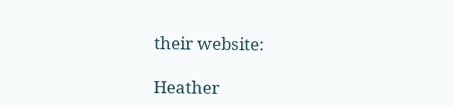their website:

Heather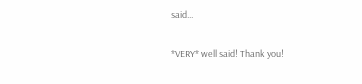said...

*VERY* well said! Thank you!